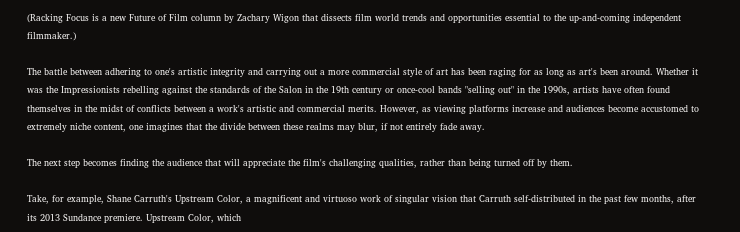(Racking Focus is a new Future of Film column by Zachary Wigon that dissects film world trends and opportunities essential to the up-and-coming independent filmmaker.)

The battle between adhering to one's artistic integrity and carrying out a more commercial style of art has been raging for as long as art's been around. Whether it was the Impressionists rebelling against the standards of the Salon in the 19th century or once-cool bands "selling out" in the 1990s, artists have often found themselves in the midst of conflicts between a work's artistic and commercial merits. However, as viewing platforms increase and audiences become accustomed to extremely niche content, one imagines that the divide between these realms may blur, if not entirely fade away.

The next step becomes finding the audience that will appreciate the film's challenging qualities, rather than being turned off by them.

Take, for example, Shane Carruth's Upstream Color, a magnificent and virtuoso work of singular vision that Carruth self-distributed in the past few months, after its 2013 Sundance premiere. Upstream Color, which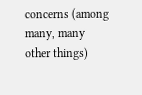concerns (among many, many other things)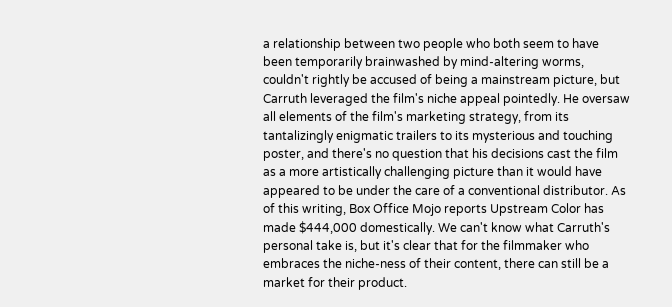a relationship between two people who both seem to have been temporarily brainwashed by mind-altering worms, couldn't rightly be accused of being a mainstream picture, but Carruth leveraged the film's niche appeal pointedly. He oversaw all elements of the film's marketing strategy, from its tantalizingly enigmatic trailers to its mysterious and touching poster, and there's no question that his decisions cast the film as a more artistically challenging picture than it would have appeared to be under the care of a conventional distributor. As of this writing, Box Office Mojo reports Upstream Color has made $444,000 domestically. We can't know what Carruth's personal take is, but it's clear that for the filmmaker who embraces the niche-ness of their content, there can still be a market for their product.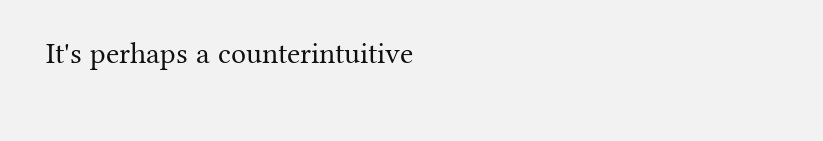It's perhaps a counterintuitive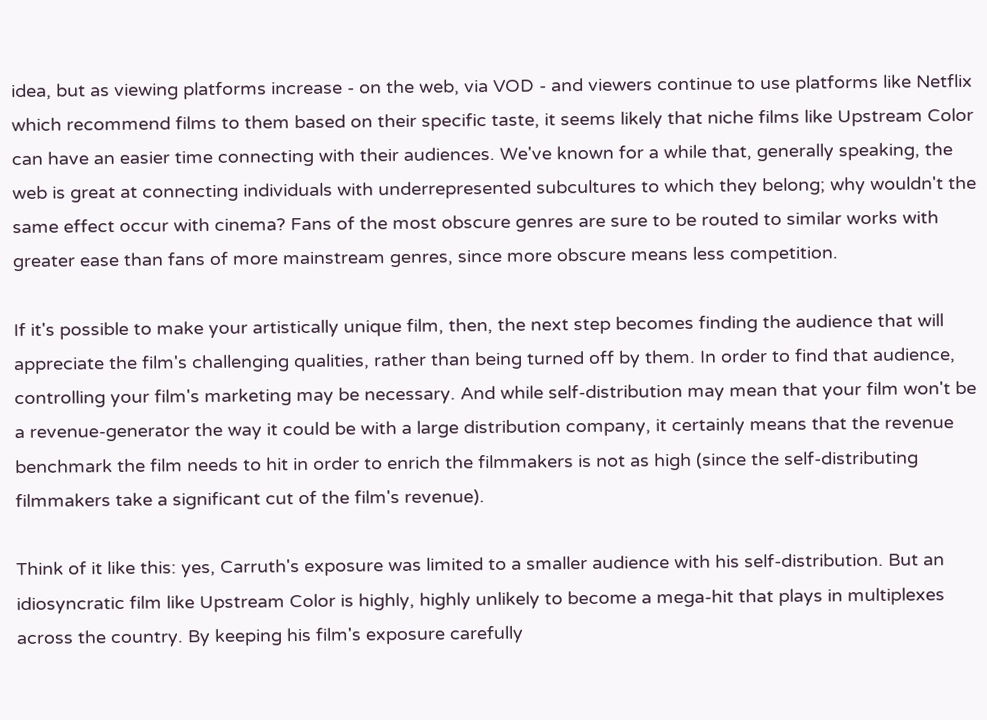idea, but as viewing platforms increase - on the web, via VOD - and viewers continue to use platforms like Netflix which recommend films to them based on their specific taste, it seems likely that niche films like Upstream Color can have an easier time connecting with their audiences. We've known for a while that, generally speaking, the web is great at connecting individuals with underrepresented subcultures to which they belong; why wouldn't the same effect occur with cinema? Fans of the most obscure genres are sure to be routed to similar works with greater ease than fans of more mainstream genres, since more obscure means less competition.

If it's possible to make your artistically unique film, then, the next step becomes finding the audience that will appreciate the film's challenging qualities, rather than being turned off by them. In order to find that audience, controlling your film's marketing may be necessary. And while self-distribution may mean that your film won't be a revenue-generator the way it could be with a large distribution company, it certainly means that the revenue benchmark the film needs to hit in order to enrich the filmmakers is not as high (since the self-distributing filmmakers take a significant cut of the film's revenue).

Think of it like this: yes, Carruth's exposure was limited to a smaller audience with his self-distribution. But an idiosyncratic film like Upstream Color is highly, highly unlikely to become a mega-hit that plays in multiplexes across the country. By keeping his film's exposure carefully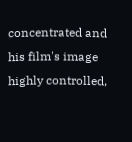concentrated and his film's image highly controlled,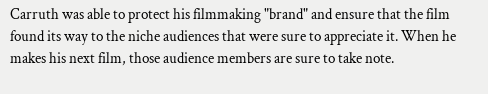Carruth was able to protect his filmmaking "brand" and ensure that the film found its way to the niche audiences that were sure to appreciate it. When he makes his next film, those audience members are sure to take note.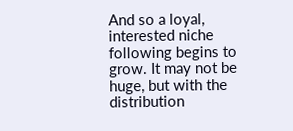And so a loyal, interested niche following begins to grow. It may not be huge, but with the distribution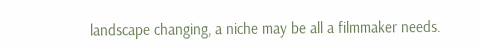landscape changing, a niche may be all a filmmaker needs.